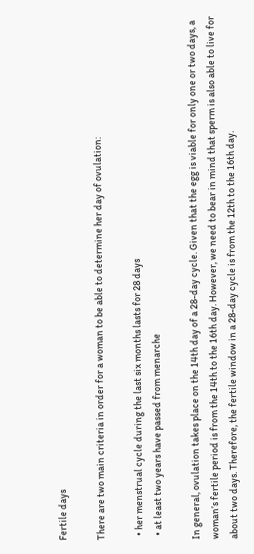Fertile days

There are two main criteria in order for a woman to be able to determine her day of ovulation:

  • her menstrual cycle during the last six months lasts for 28 days
  • at least two years have passed from menarche

In general, ovulation takes place on the 14th day of a 28-day cycle. Given that the egg is viable for only one or two days, a woman’s fertile period is from the 14th to the 16th day. However, we need to bear in mind that sperm is also able to live for about two days. Therefore, the fertile window in a 28-day cycle is from the 12th to the 16th day.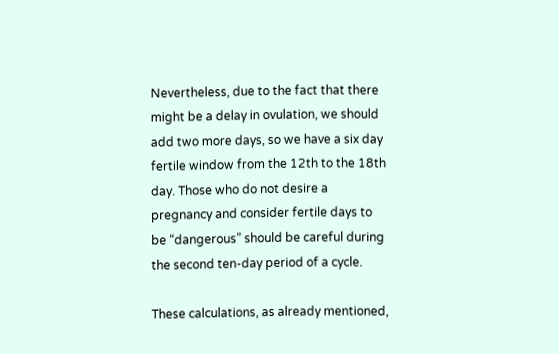Nevertheless, due to the fact that there might be a delay in ovulation, we should add two more days, so we have a six day fertile window from the 12th to the 18th day. Those who do not desire a pregnancy and consider fertile days to be “dangerous” should be careful during the second ten-day period of a cycle.

These calculations, as already mentioned,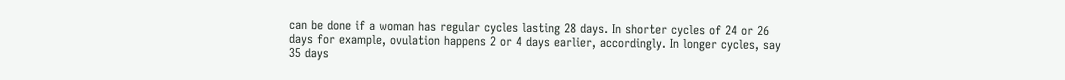can be done if a woman has regular cycles lasting 28 days. In shorter cycles of 24 or 26 days for example, ovulation happens 2 or 4 days earlier, accordingly. In longer cycles, say 35 days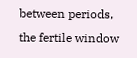between periods, the fertile window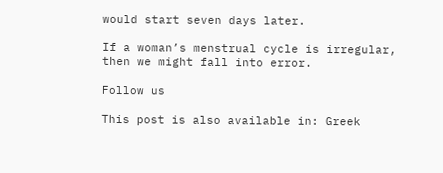would start seven days later.

If a woman’s menstrual cycle is irregular, then we might fall into error.

Follow us

This post is also available in: Greek